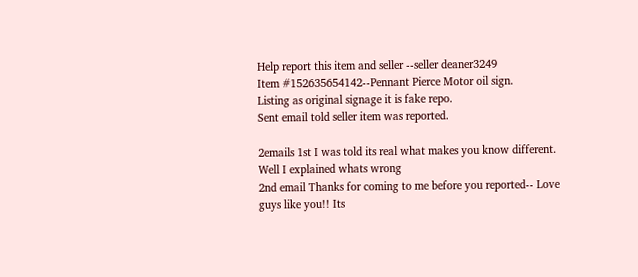Help report this item and seller --seller deaner3249
Item #152635654142--Pennant Pierce Motor oil sign.
Listing as original signage it is fake repo.
Sent email told seller item was reported.

2emails 1st I was told its real what makes you know different.
Well I explained whats wrong
2nd email Thanks for coming to me before you reported-- Love guys like you!! Its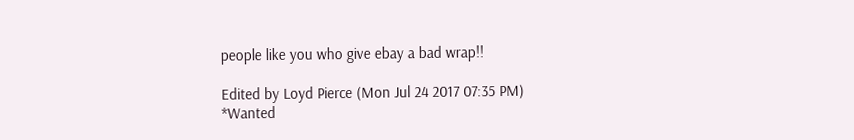people like you who give ebay a bad wrap!!

Edited by Loyd Pierce (Mon Jul 24 2017 07:35 PM)
*Wanted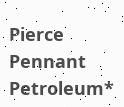Pierce Pennant Petroleum*